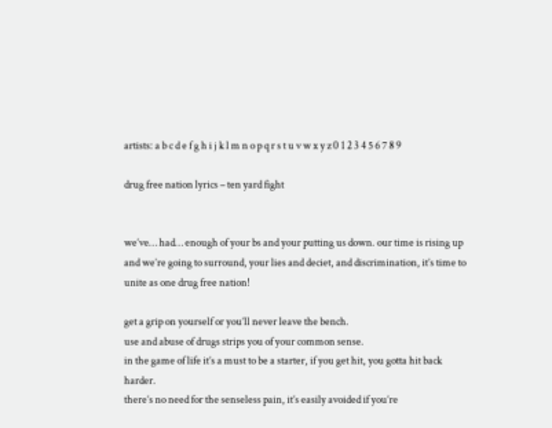artists: a b c d e f g h i j k l m n o p q r s t u v w x y z 0 1 2 3 4 5 6 7 8 9

drug free nation lyrics – ten yard fight


we’ve… had… enough of your bs and your putting us down. our time is rising up and we’re going to surround, your lies and deciet, and discrimination, it’s time to unite as one drug free nation!

get a grip on yourself or you’ll never leave the bench.
use and abuse of drugs strips you of your common sense.
in the game of life it’s a must to be a starter, if you get hit, you gotta hit back harder.
there’s no need for the senseless pain, it’s easily avoided if you’re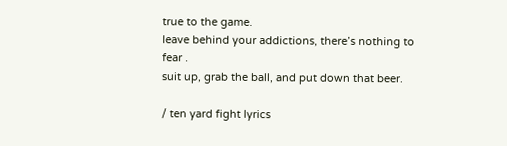true to the game.
leave behind your addictions, there’s nothing to fear .
suit up, grab the ball, and put down that beer.

/ ten yard fight lyrics